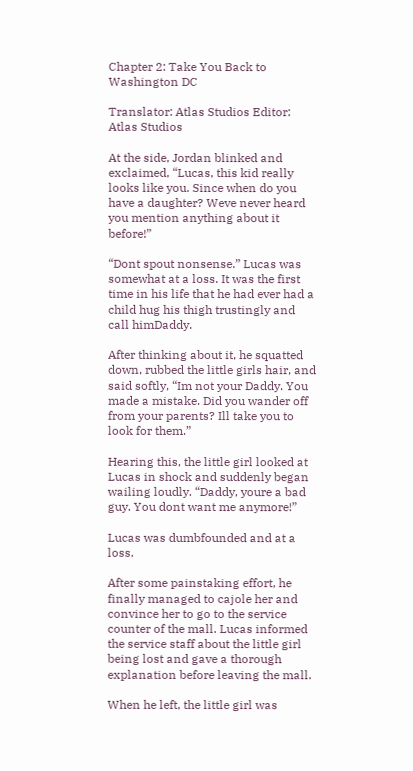Chapter 2: Take You Back to Washington DC

Translator: Atlas Studios Editor: Atlas Studios

At the side, Jordan blinked and exclaimed, “Lucas, this kid really looks like you. Since when do you have a daughter? Weve never heard you mention anything about it before!”

“Dont spout nonsense.” Lucas was somewhat at a loss. It was the first time in his life that he had ever had a child hug his thigh trustingly and call himDaddy.

After thinking about it, he squatted down, rubbed the little girls hair, and said softly, “Im not your Daddy. You made a mistake. Did you wander off from your parents? Ill take you to look for them.”

Hearing this, the little girl looked at Lucas in shock and suddenly began wailing loudly. “Daddy, youre a bad guy. You dont want me anymore!”

Lucas was dumbfounded and at a loss.

After some painstaking effort, he finally managed to cajole her and convince her to go to the service counter of the mall. Lucas informed the service staff about the little girl being lost and gave a thorough explanation before leaving the mall.

When he left, the little girl was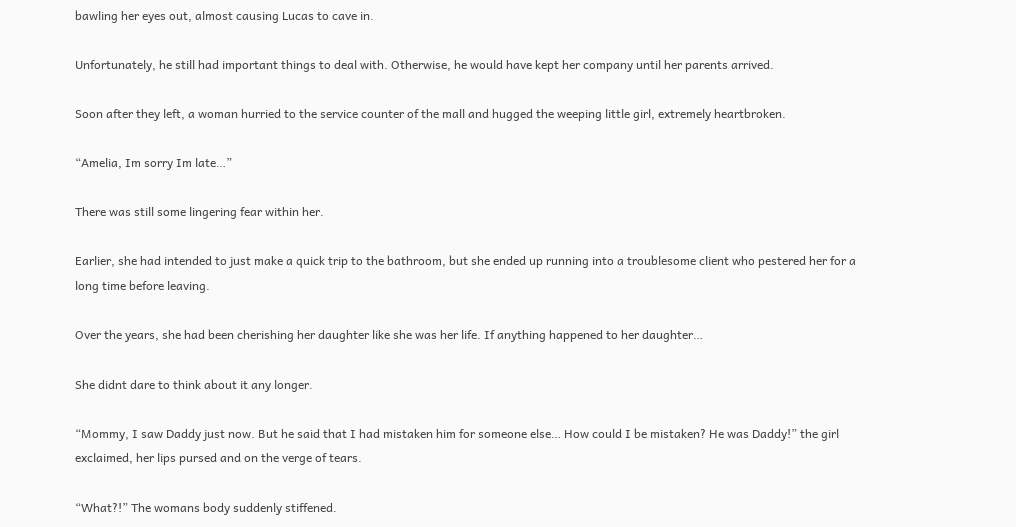bawling her eyes out, almost causing Lucas to cave in.

Unfortunately, he still had important things to deal with. Otherwise, he would have kept her company until her parents arrived.

Soon after they left, a woman hurried to the service counter of the mall and hugged the weeping little girl, extremely heartbroken.

“Amelia, Im sorry Im late…”

There was still some lingering fear within her.

Earlier, she had intended to just make a quick trip to the bathroom, but she ended up running into a troublesome client who pestered her for a long time before leaving.

Over the years, she had been cherishing her daughter like she was her life. If anything happened to her daughter…

She didnt dare to think about it any longer.

“Mommy, I saw Daddy just now. But he said that I had mistaken him for someone else… How could I be mistaken? He was Daddy!” the girl exclaimed, her lips pursed and on the verge of tears.

“What?!” The womans body suddenly stiffened.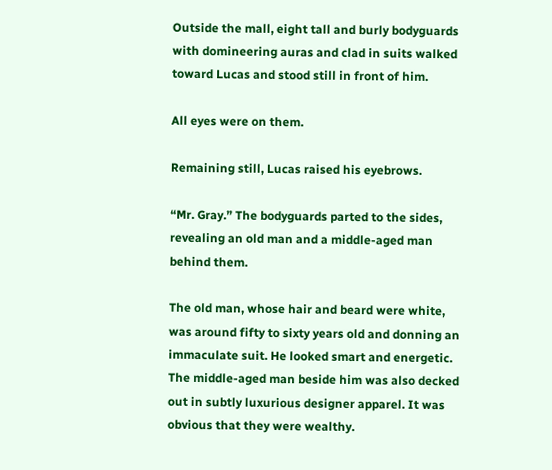Outside the mall, eight tall and burly bodyguards with domineering auras and clad in suits walked toward Lucas and stood still in front of him.

All eyes were on them.

Remaining still, Lucas raised his eyebrows.

“Mr. Gray.” The bodyguards parted to the sides, revealing an old man and a middle-aged man behind them.

The old man, whose hair and beard were white, was around fifty to sixty years old and donning an immaculate suit. He looked smart and energetic. The middle-aged man beside him was also decked out in subtly luxurious designer apparel. It was obvious that they were wealthy.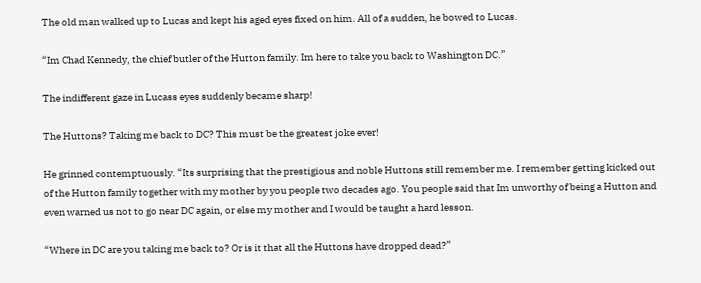The old man walked up to Lucas and kept his aged eyes fixed on him. All of a sudden, he bowed to Lucas.

“Im Chad Kennedy, the chief butler of the Hutton family. Im here to take you back to Washington DC.”

The indifferent gaze in Lucass eyes suddenly became sharp!

The Huttons? Taking me back to DC? This must be the greatest joke ever!

He grinned contemptuously. “Its surprising that the prestigious and noble Huttons still remember me. I remember getting kicked out of the Hutton family together with my mother by you people two decades ago. You people said that Im unworthy of being a Hutton and even warned us not to go near DC again, or else my mother and I would be taught a hard lesson.

“Where in DC are you taking me back to? Or is it that all the Huttons have dropped dead?”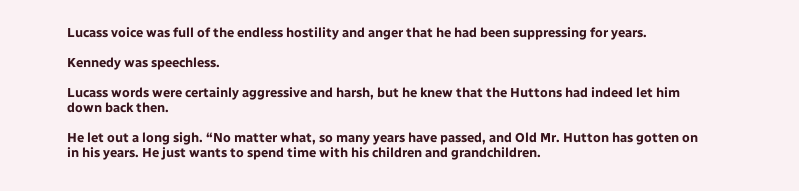Lucass voice was full of the endless hostility and anger that he had been suppressing for years.

Kennedy was speechless.

Lucass words were certainly aggressive and harsh, but he knew that the Huttons had indeed let him down back then.

He let out a long sigh. “No matter what, so many years have passed, and Old Mr. Hutton has gotten on in his years. He just wants to spend time with his children and grandchildren.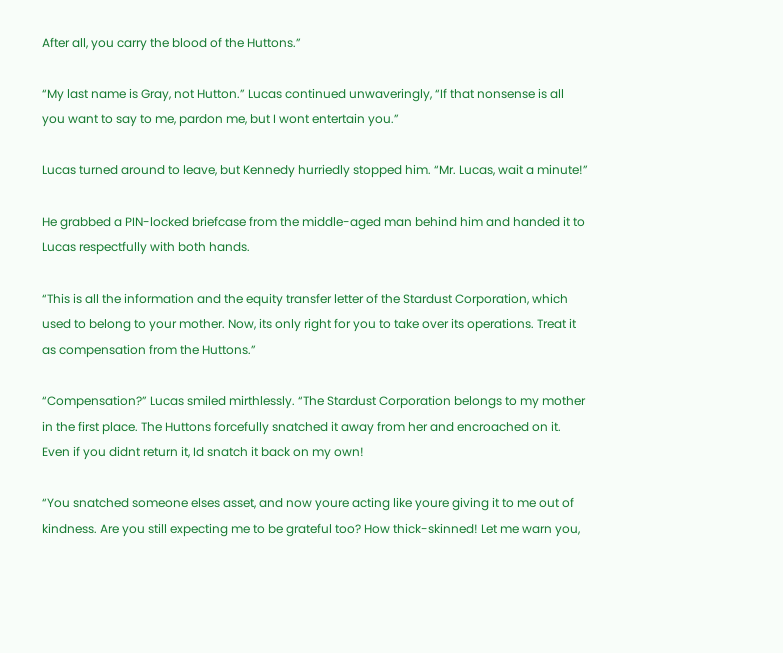After all, you carry the blood of the Huttons.”

“My last name is Gray, not Hutton.” Lucas continued unwaveringly, “If that nonsense is all you want to say to me, pardon me, but I wont entertain you.”

Lucas turned around to leave, but Kennedy hurriedly stopped him. “Mr. Lucas, wait a minute!”

He grabbed a PIN-locked briefcase from the middle-aged man behind him and handed it to Lucas respectfully with both hands.

“This is all the information and the equity transfer letter of the Stardust Corporation, which used to belong to your mother. Now, its only right for you to take over its operations. Treat it as compensation from the Huttons.”

“Compensation?” Lucas smiled mirthlessly. “The Stardust Corporation belongs to my mother in the first place. The Huttons forcefully snatched it away from her and encroached on it. Even if you didnt return it, Id snatch it back on my own!

“You snatched someone elses asset, and now youre acting like youre giving it to me out of kindness. Are you still expecting me to be grateful too? How thick-skinned! Let me warn you,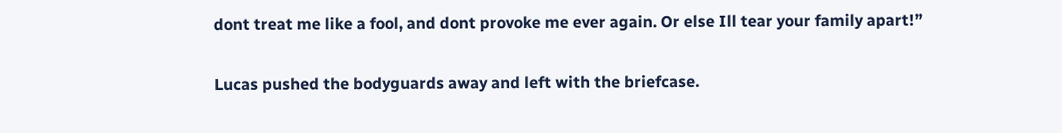dont treat me like a fool, and dont provoke me ever again. Or else Ill tear your family apart!”

Lucas pushed the bodyguards away and left with the briefcase.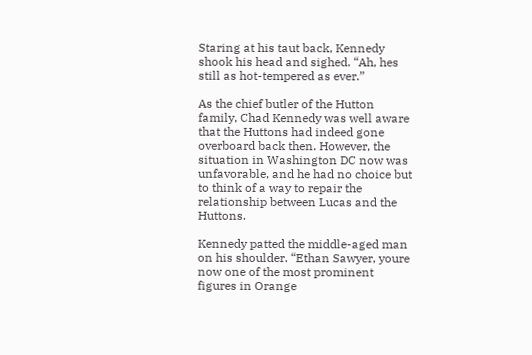Staring at his taut back, Kennedy shook his head and sighed. “Ah, hes still as hot-tempered as ever.”

As the chief butler of the Hutton family, Chad Kennedy was well aware that the Huttons had indeed gone overboard back then. However, the situation in Washington DC now was unfavorable, and he had no choice but to think of a way to repair the relationship between Lucas and the Huttons.

Kennedy patted the middle-aged man on his shoulder. “Ethan Sawyer, youre now one of the most prominent figures in Orange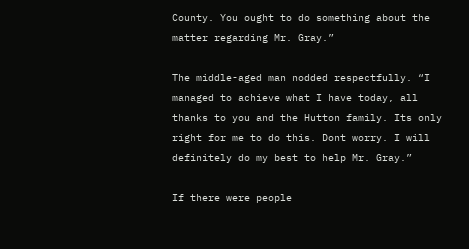County. You ought to do something about the matter regarding Mr. Gray.”

The middle-aged man nodded respectfully. “I managed to achieve what I have today, all thanks to you and the Hutton family. Its only right for me to do this. Dont worry. I will definitely do my best to help Mr. Gray.”

If there were people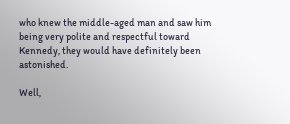who knew the middle-aged man and saw him being very polite and respectful toward Kennedy, they would have definitely been astonished.

Well,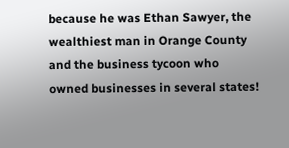because he was Ethan Sawyer, the wealthiest man in Orange County and the business tycoon who owned businesses in several states!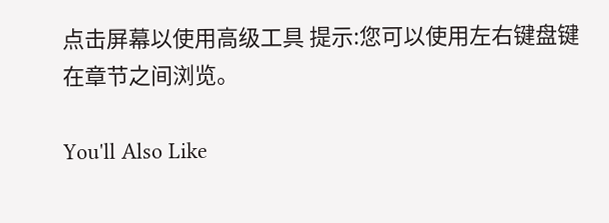点击屏幕以使用高级工具 提示:您可以使用左右键盘键在章节之间浏览。

You'll Also Like